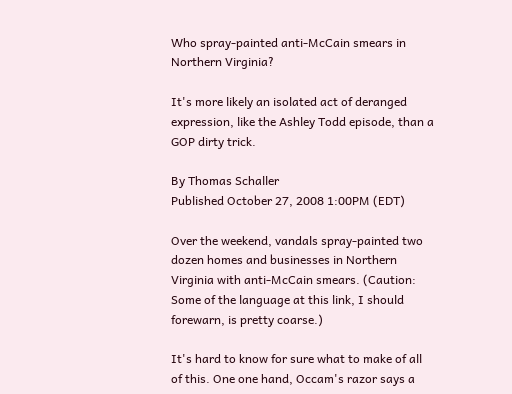Who spray-painted anti-McCain smears in Northern Virginia?

It's more likely an isolated act of deranged expression, like the Ashley Todd episode, than a GOP dirty trick.

By Thomas Schaller
Published October 27, 2008 1:00PM (EDT)

Over the weekend, vandals spray-painted two dozen homes and businesses in Northern Virginia with anti-McCain smears. (Caution: Some of the language at this link, I should forewarn, is pretty coarse.)

It's hard to know for sure what to make of all of this. One one hand, Occam's razor says a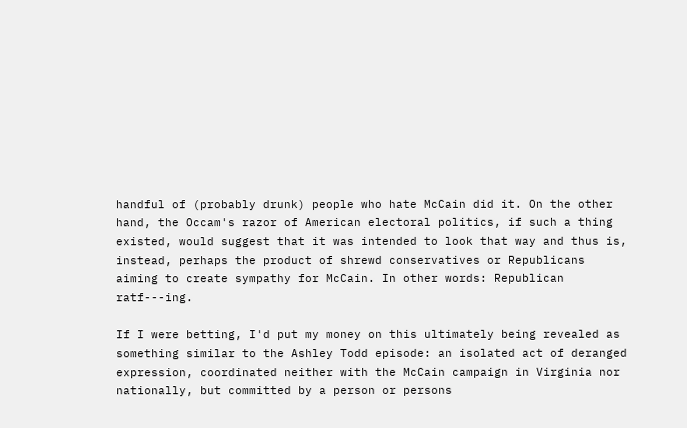handful of (probably drunk) people who hate McCain did it. On the other hand, the Occam's razor of American electoral politics, if such a thing existed, would suggest that it was intended to look that way and thus is, instead, perhaps the product of shrewd conservatives or Republicans aiming to create sympathy for McCain. In other words: Republican ratf---ing.

If I were betting, I'd put my money on this ultimately being revealed as something similar to the Ashley Todd episode: an isolated act of deranged expression, coordinated neither with the McCain campaign in Virginia nor nationally, but committed by a person or persons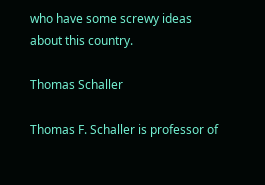who have some screwy ideas about this country.

Thomas Schaller

Thomas F. Schaller is professor of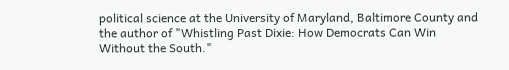political science at the University of Maryland, Baltimore County and the author of "Whistling Past Dixie: How Democrats Can Win Without the South."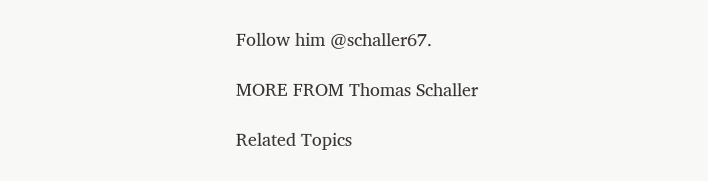Follow him @schaller67.

MORE FROM Thomas Schaller

Related Topics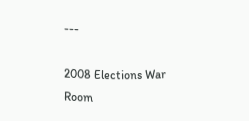---

2008 Elections War Room